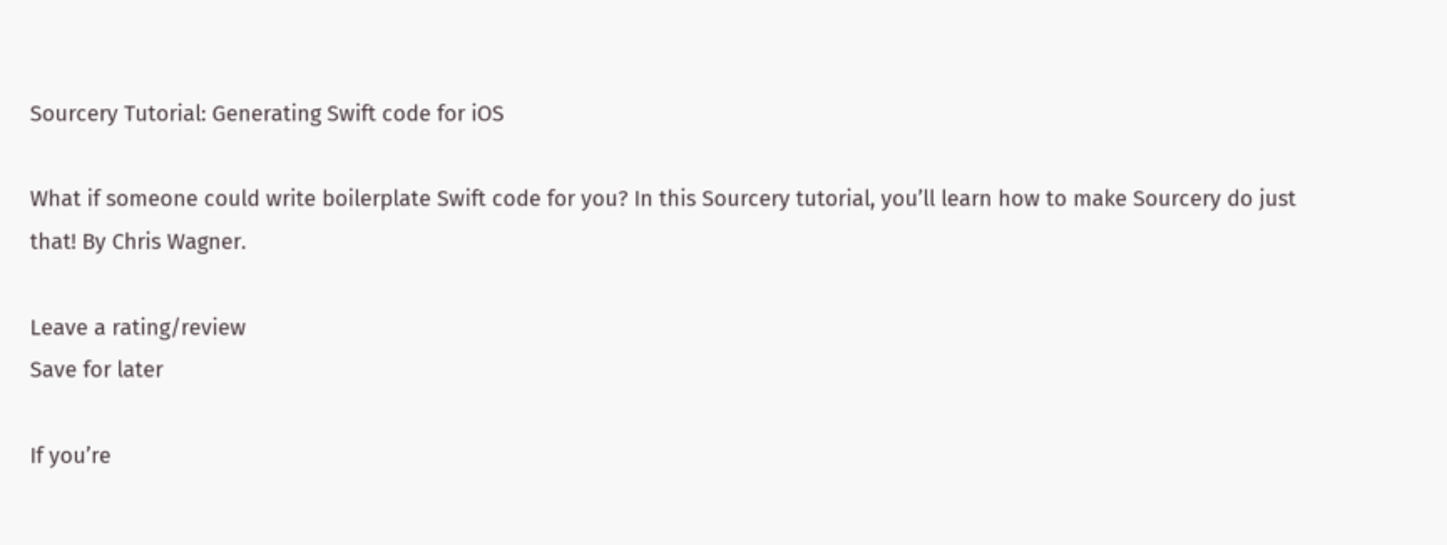Sourcery Tutorial: Generating Swift code for iOS

What if someone could write boilerplate Swift code for you? In this Sourcery tutorial, you’ll learn how to make Sourcery do just that! By Chris Wagner.

Leave a rating/review
Save for later

If you’re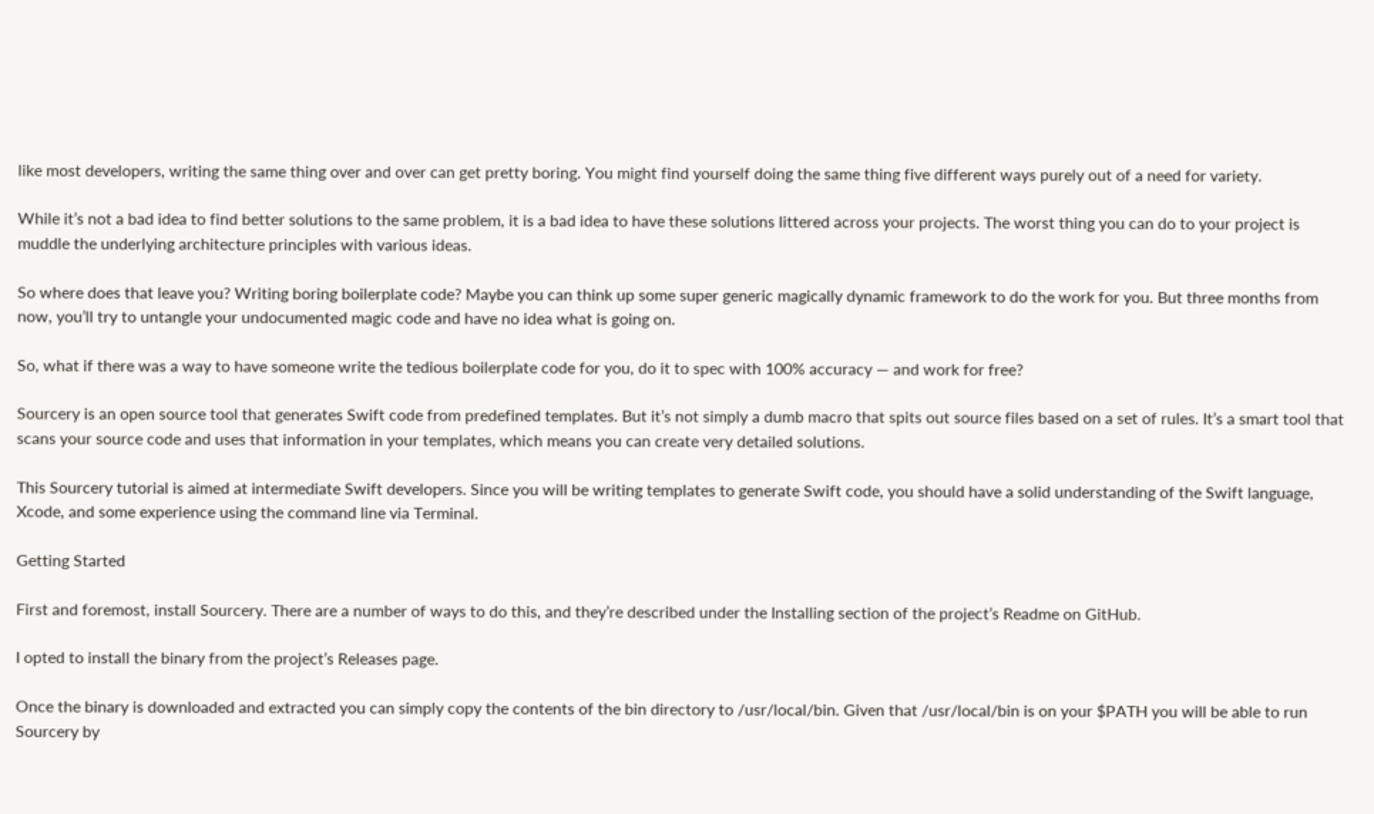like most developers, writing the same thing over and over can get pretty boring. You might find yourself doing the same thing five different ways purely out of a need for variety.

While it’s not a bad idea to find better solutions to the same problem, it is a bad idea to have these solutions littered across your projects. The worst thing you can do to your project is muddle the underlying architecture principles with various ideas.

So where does that leave you? Writing boring boilerplate code? Maybe you can think up some super generic magically dynamic framework to do the work for you. But three months from now, you’ll try to untangle your undocumented magic code and have no idea what is going on.

So, what if there was a way to have someone write the tedious boilerplate code for you, do it to spec with 100% accuracy — and work for free?

Sourcery is an open source tool that generates Swift code from predefined templates. But it’s not simply a dumb macro that spits out source files based on a set of rules. It’s a smart tool that scans your source code and uses that information in your templates, which means you can create very detailed solutions.

This Sourcery tutorial is aimed at intermediate Swift developers. Since you will be writing templates to generate Swift code, you should have a solid understanding of the Swift language, Xcode, and some experience using the command line via Terminal.

Getting Started

First and foremost, install Sourcery. There are a number of ways to do this, and they’re described under the Installing section of the project’s Readme on GitHub.

I opted to install the binary from the project’s Releases page.

Once the binary is downloaded and extracted you can simply copy the contents of the bin directory to /usr/local/bin. Given that /usr/local/bin is on your $PATH you will be able to run Sourcery by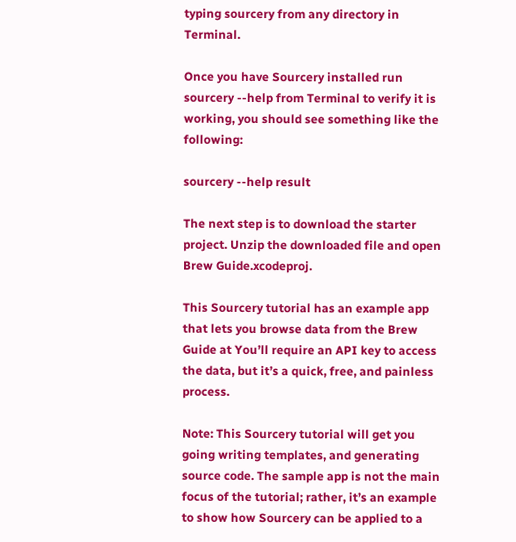typing sourcery from any directory in Terminal.

Once you have Sourcery installed run sourcery --help from Terminal to verify it is working, you should see something like the following:

sourcery --help result

The next step is to download the starter project. Unzip the downloaded file and open Brew Guide.xcodeproj.

This Sourcery tutorial has an example app that lets you browse data from the Brew Guide at You’ll require an API key to access the data, but it’s a quick, free, and painless process.

Note: This Sourcery tutorial will get you going writing templates, and generating source code. The sample app is not the main focus of the tutorial; rather, it’s an example to show how Sourcery can be applied to a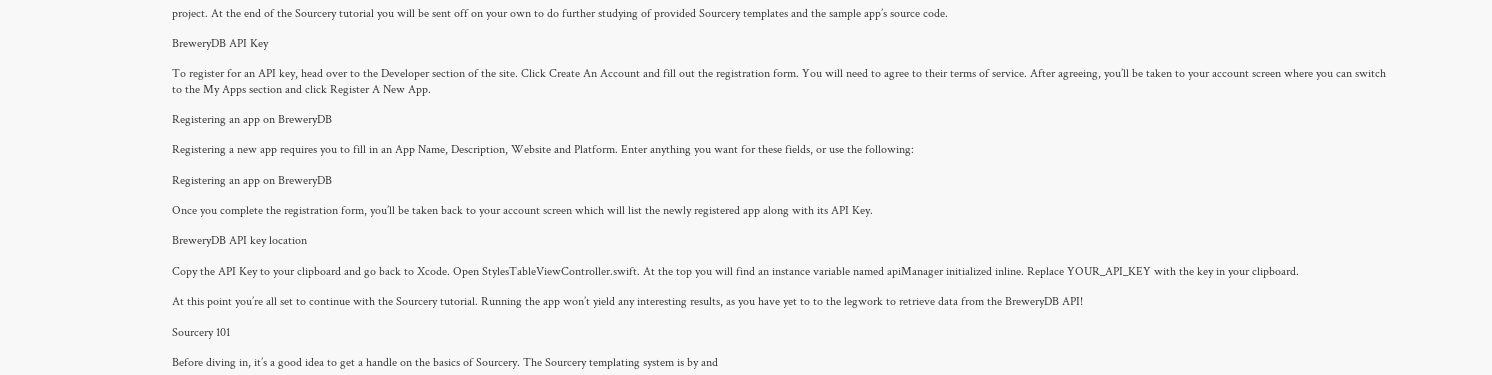project. At the end of the Sourcery tutorial you will be sent off on your own to do further studying of provided Sourcery templates and the sample app’s source code.

BreweryDB API Key

To register for an API key, head over to the Developer section of the site. Click Create An Account and fill out the registration form. You will need to agree to their terms of service. After agreeing, you’ll be taken to your account screen where you can switch to the My Apps section and click Register A New App.

Registering an app on BreweryDB

Registering a new app requires you to fill in an App Name, Description, Website and Platform. Enter anything you want for these fields, or use the following:

Registering an app on BreweryDB

Once you complete the registration form, you’ll be taken back to your account screen which will list the newly registered app along with its API Key.

BreweryDB API key location

Copy the API Key to your clipboard and go back to Xcode. Open StylesTableViewController.swift. At the top you will find an instance variable named apiManager initialized inline. Replace YOUR_API_KEY with the key in your clipboard.

At this point you’re all set to continue with the Sourcery tutorial. Running the app won’t yield any interesting results, as you have yet to to the legwork to retrieve data from the BreweryDB API!

Sourcery 101

Before diving in, it’s a good idea to get a handle on the basics of Sourcery. The Sourcery templating system is by and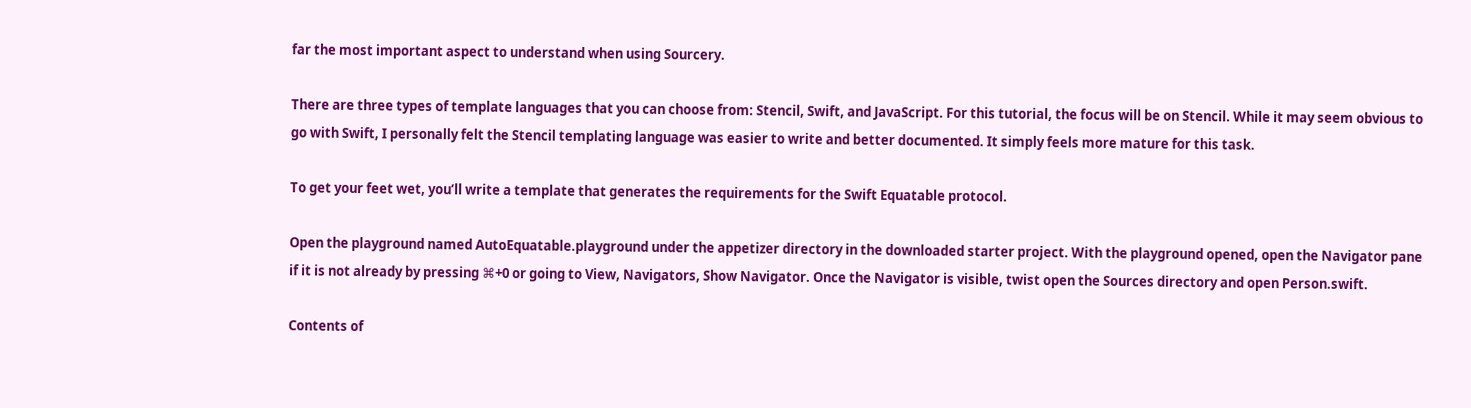far the most important aspect to understand when using Sourcery.

There are three types of template languages that you can choose from: Stencil, Swift, and JavaScript. For this tutorial, the focus will be on Stencil. While it may seem obvious to go with Swift, I personally felt the Stencil templating language was easier to write and better documented. It simply feels more mature for this task.

To get your feet wet, you’ll write a template that generates the requirements for the Swift Equatable protocol.

Open the playground named AutoEquatable.playground under the appetizer directory in the downloaded starter project. With the playground opened, open the Navigator pane if it is not already by pressing ⌘+0 or going to View, Navigators, Show Navigator. Once the Navigator is visible, twist open the Sources directory and open Person.swift.

Contents of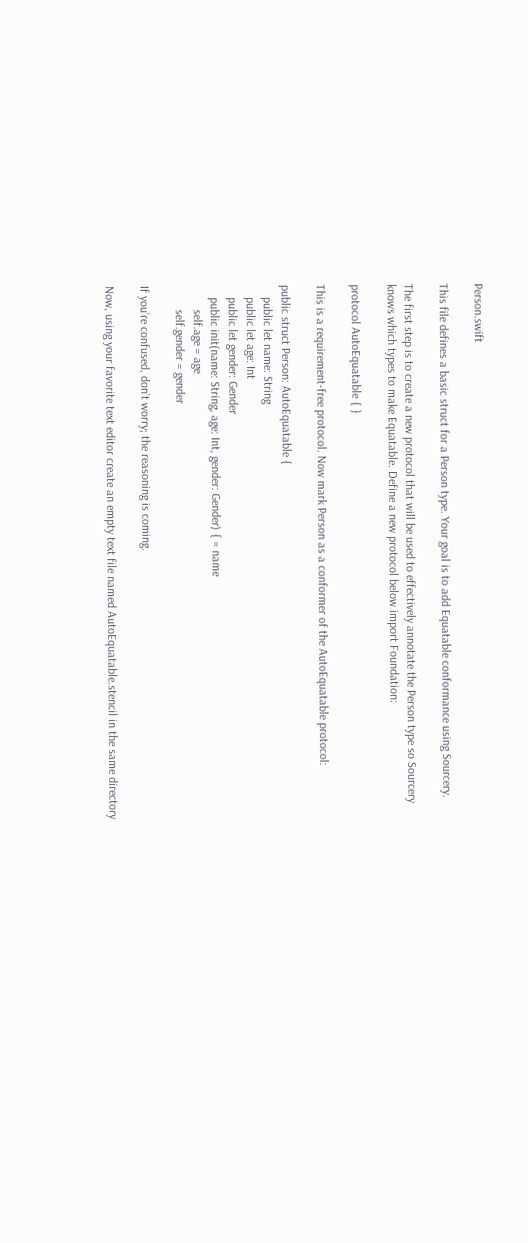Person.swift

This file defines a basic struct for a Person type. Your goal is to add Equatable conformance using Sourcery.

The first step is to create a new protocol that will be used to effectively annotate the Person type so Sourcery knows which types to make Equatable. Define a new protocol below import Foundation:

protocol AutoEquatable { }

This is a requirement-free protocol. Now mark Person as a conformer of the AutoEquatable protocol:

public struct Person: AutoEquatable {
    public let name: String
    public let age: Int
    public let gender: Gender
    public init(name: String, age: Int, gender: Gender) { = name
        self.age = age
        self.gender = gender

If you’re confused, don’t worry; the reasoning is coming.

Now, using your favorite text editor create an empty text file named AutoEquatable.stencil in the same directory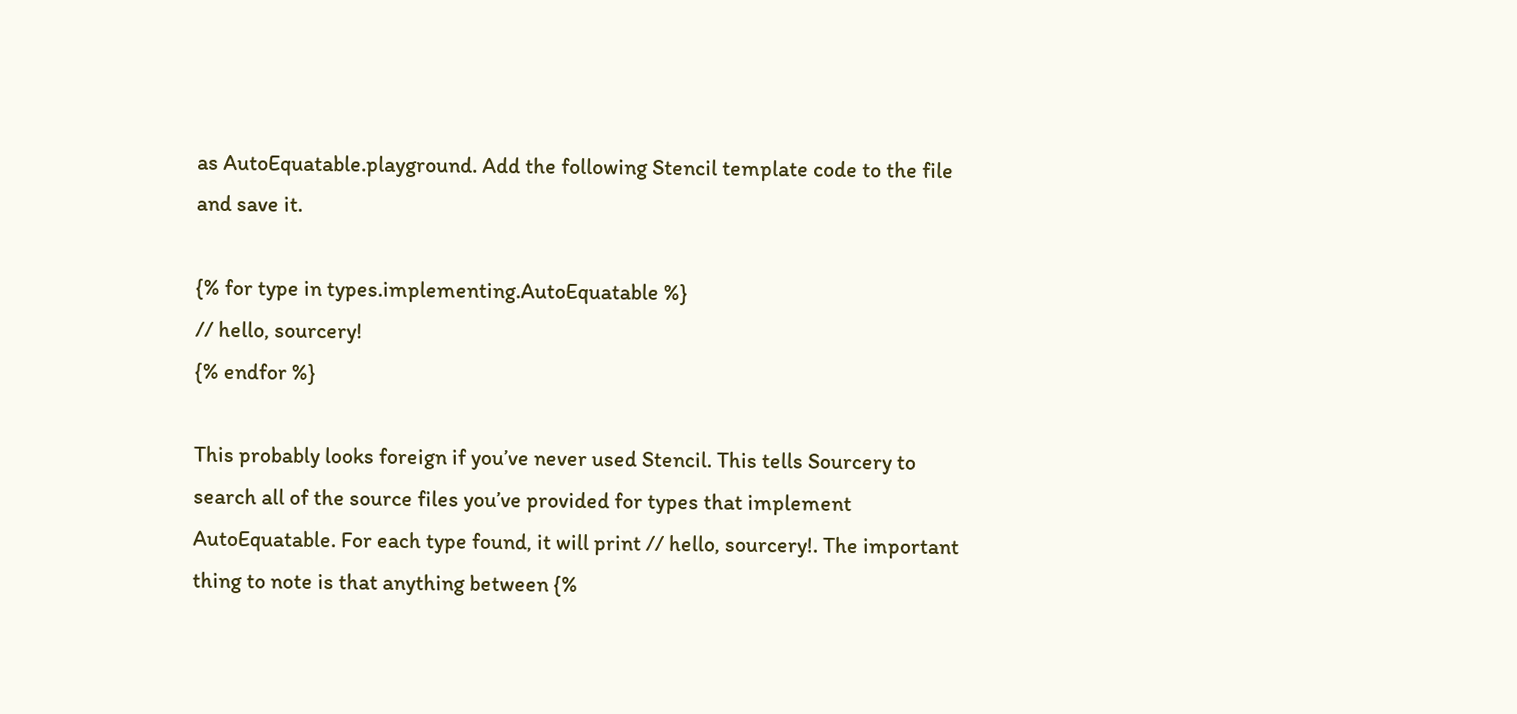as AutoEquatable.playground. Add the following Stencil template code to the file and save it.

{% for type in types.implementing.AutoEquatable %}
// hello, sourcery!
{% endfor %}

This probably looks foreign if you’ve never used Stencil. This tells Sourcery to search all of the source files you’ve provided for types that implement AutoEquatable. For each type found, it will print // hello, sourcery!. The important thing to note is that anything between {%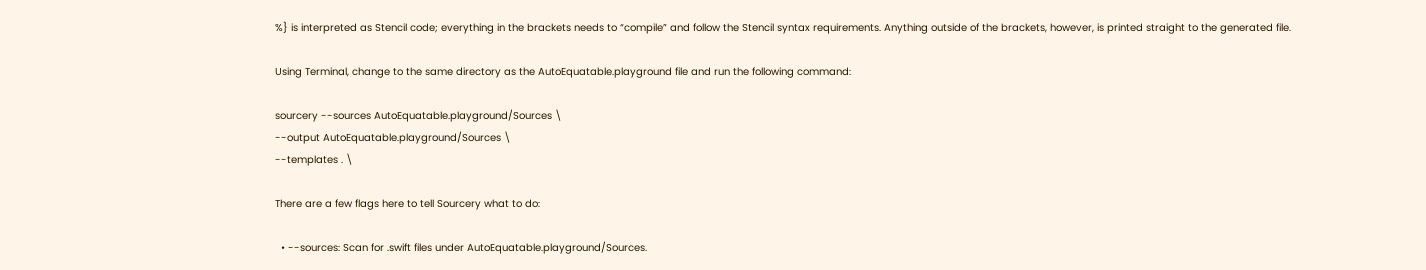%} is interpreted as Stencil code; everything in the brackets needs to “compile” and follow the Stencil syntax requirements. Anything outside of the brackets, however, is printed straight to the generated file.

Using Terminal, change to the same directory as the AutoEquatable.playground file and run the following command:

sourcery --sources AutoEquatable.playground/Sources \
--output AutoEquatable.playground/Sources \
--templates . \

There are a few flags here to tell Sourcery what to do:

  • --sources: Scan for .swift files under AutoEquatable.playground/Sources.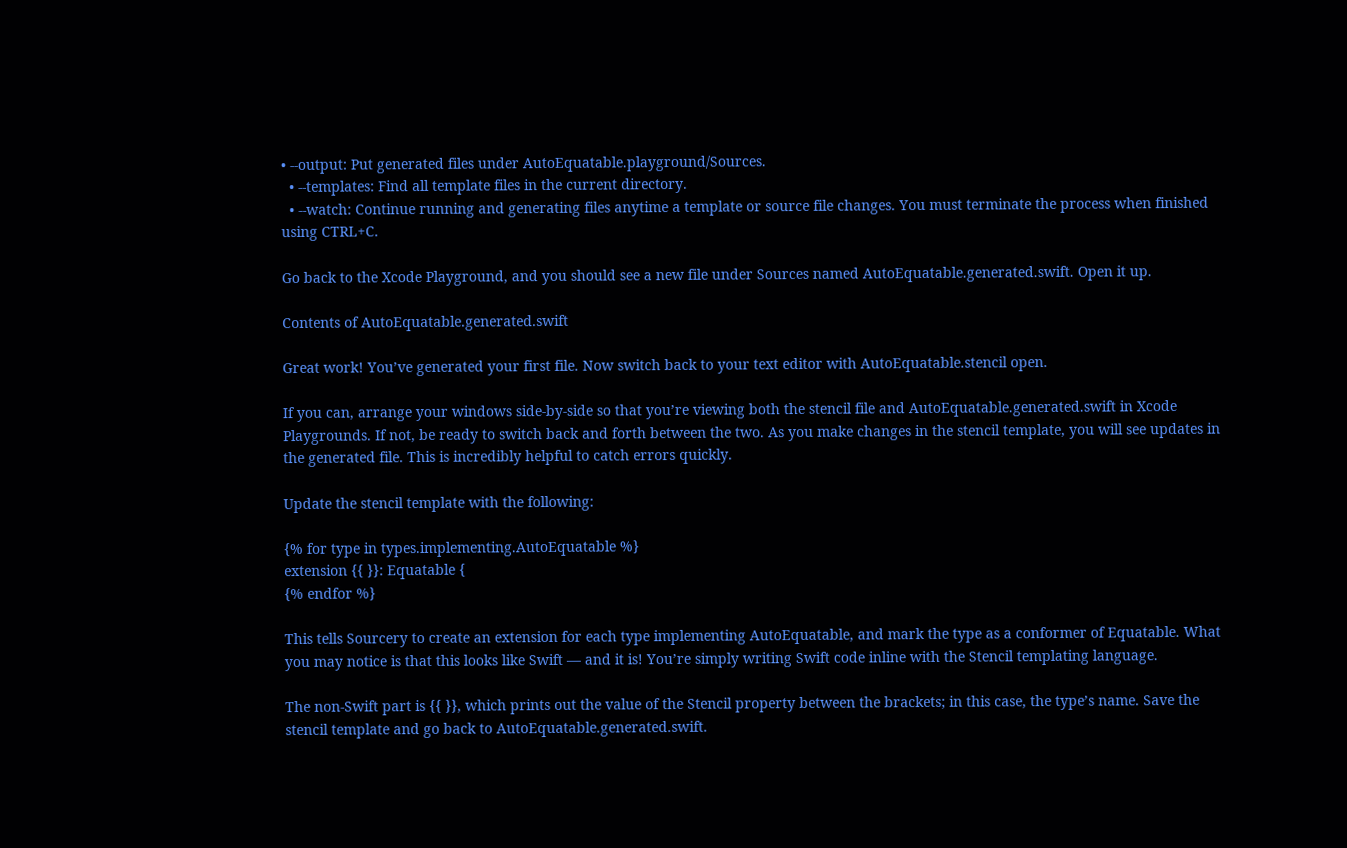• --output: Put generated files under AutoEquatable.playground/Sources.
  • --templates: Find all template files in the current directory.
  • --watch: Continue running and generating files anytime a template or source file changes. You must terminate the process when finished using CTRL+C.

Go back to the Xcode Playground, and you should see a new file under Sources named AutoEquatable.generated.swift. Open it up.

Contents of AutoEquatable.generated.swift

Great work! You’ve generated your first file. Now switch back to your text editor with AutoEquatable.stencil open.

If you can, arrange your windows side-by-side so that you’re viewing both the stencil file and AutoEquatable.generated.swift in Xcode Playgrounds. If not, be ready to switch back and forth between the two. As you make changes in the stencil template, you will see updates in the generated file. This is incredibly helpful to catch errors quickly.

Update the stencil template with the following:

{% for type in types.implementing.AutoEquatable %}
extension {{ }}: Equatable {
{% endfor %}

This tells Sourcery to create an extension for each type implementing AutoEquatable, and mark the type as a conformer of Equatable. What you may notice is that this looks like Swift — and it is! You’re simply writing Swift code inline with the Stencil templating language.

The non-Swift part is {{ }}, which prints out the value of the Stencil property between the brackets; in this case, the type’s name. Save the stencil template and go back to AutoEquatable.generated.swift.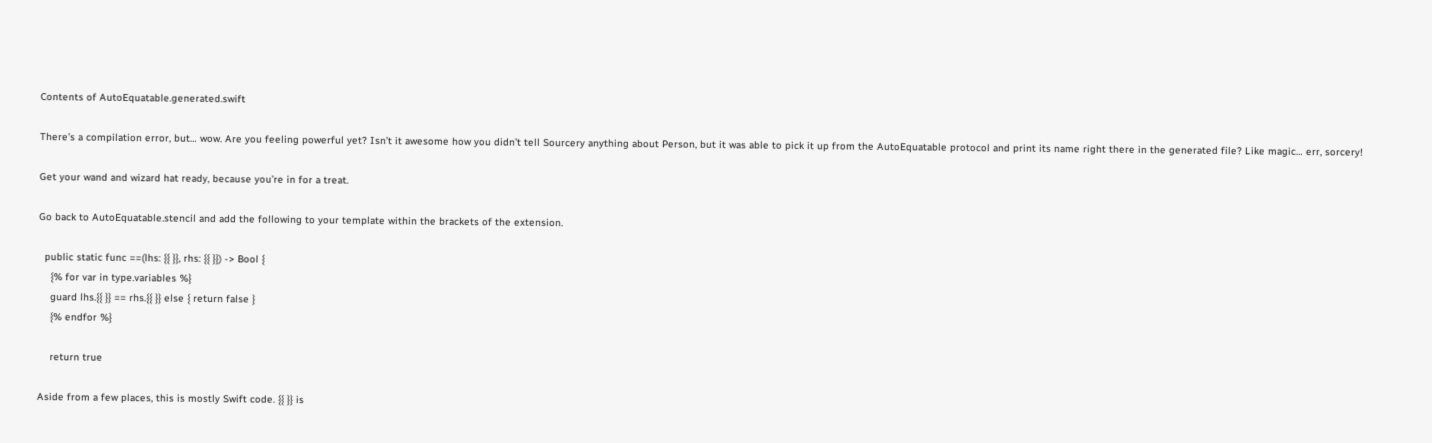Contents of AutoEquatable.generated.swift

There’s a compilation error, but… wow. Are you feeling powerful yet? Isn’t it awesome how you didn’t tell Sourcery anything about Person, but it was able to pick it up from the AutoEquatable protocol and print its name right there in the generated file? Like magic… err, sorcery!

Get your wand and wizard hat ready, because you’re in for a treat.

Go back to AutoEquatable.stencil and add the following to your template within the brackets of the extension.

  public static func ==(lhs: {{ }}, rhs: {{ }}) -> Bool {
    {% for var in type.variables %}
    guard lhs.{{ }} == rhs.{{ }} else { return false }
    {% endfor %}

    return true

Aside from a few places, this is mostly Swift code. {{ }} is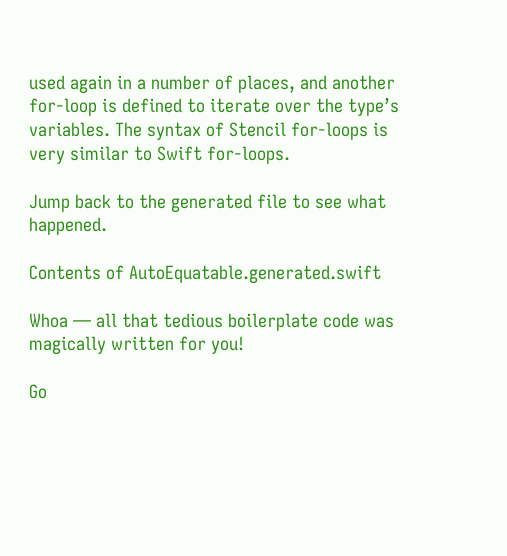used again in a number of places, and another for-loop is defined to iterate over the type’s variables. The syntax of Stencil for-loops is very similar to Swift for-loops.

Jump back to the generated file to see what happened.

Contents of AutoEquatable.generated.swift

Whoa — all that tedious boilerplate code was magically written for you!

Go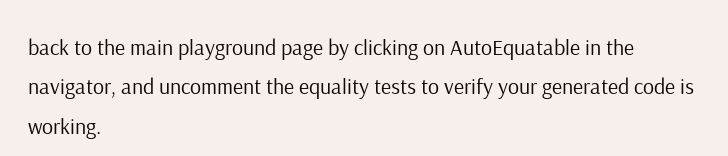back to the main playground page by clicking on AutoEquatable in the navigator, and uncomment the equality tests to verify your generated code is working.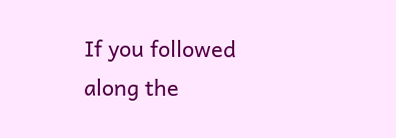If you followed along the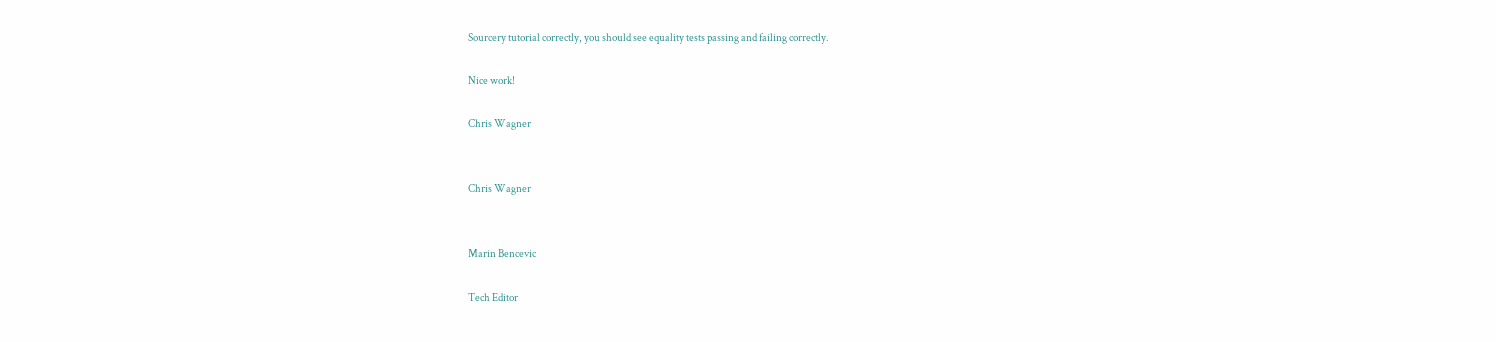Sourcery tutorial correctly, you should see equality tests passing and failing correctly.

Nice work!

Chris Wagner


Chris Wagner


Marin Bencevic

Tech Editor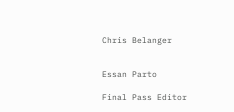Chris Belanger


Essan Parto

Final Pass Editor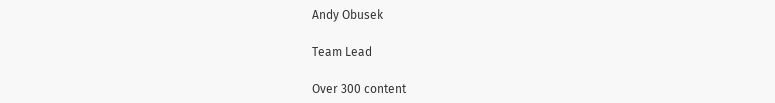Andy Obusek

Team Lead

Over 300 content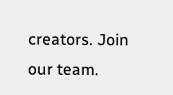creators. Join our team.